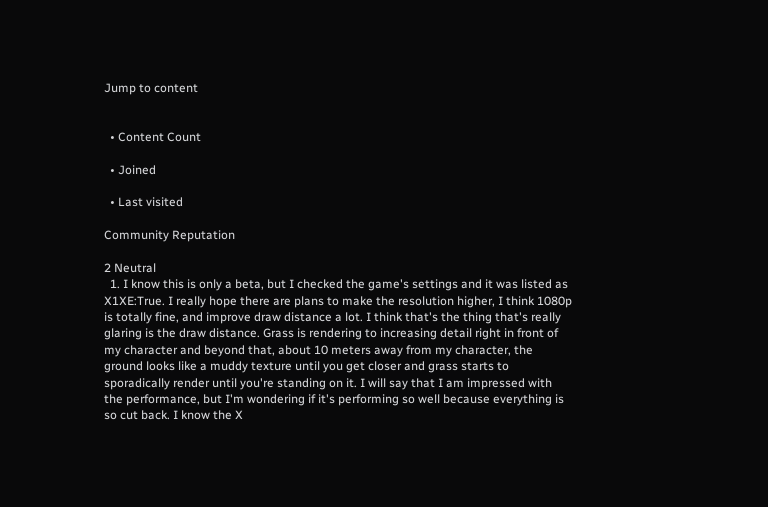Jump to content


  • Content Count

  • Joined

  • Last visited

Community Reputation

2 Neutral
  1. I know this is only a beta, but I checked the game's settings and it was listed as X1XE:True. I really hope there are plans to make the resolution higher, I think 1080p is totally fine, and improve draw distance a lot. I think that's the thing that's really glaring is the draw distance. Grass is rendering to increasing detail right in front of my character and beyond that, about 10 meters away from my character, the ground looks like a muddy texture until you get closer and grass starts to sporadically render until you're standing on it. I will say that I am impressed with the performance, but I'm wondering if it's performing so well because everything is so cut back. I know the X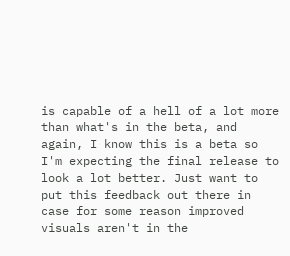is capable of a hell of a lot more than what's in the beta, and again, I know this is a beta so I'm expecting the final release to look a lot better. Just want to put this feedback out there in case for some reason improved visuals aren't in the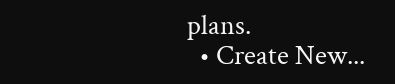plans.
  • Create New...